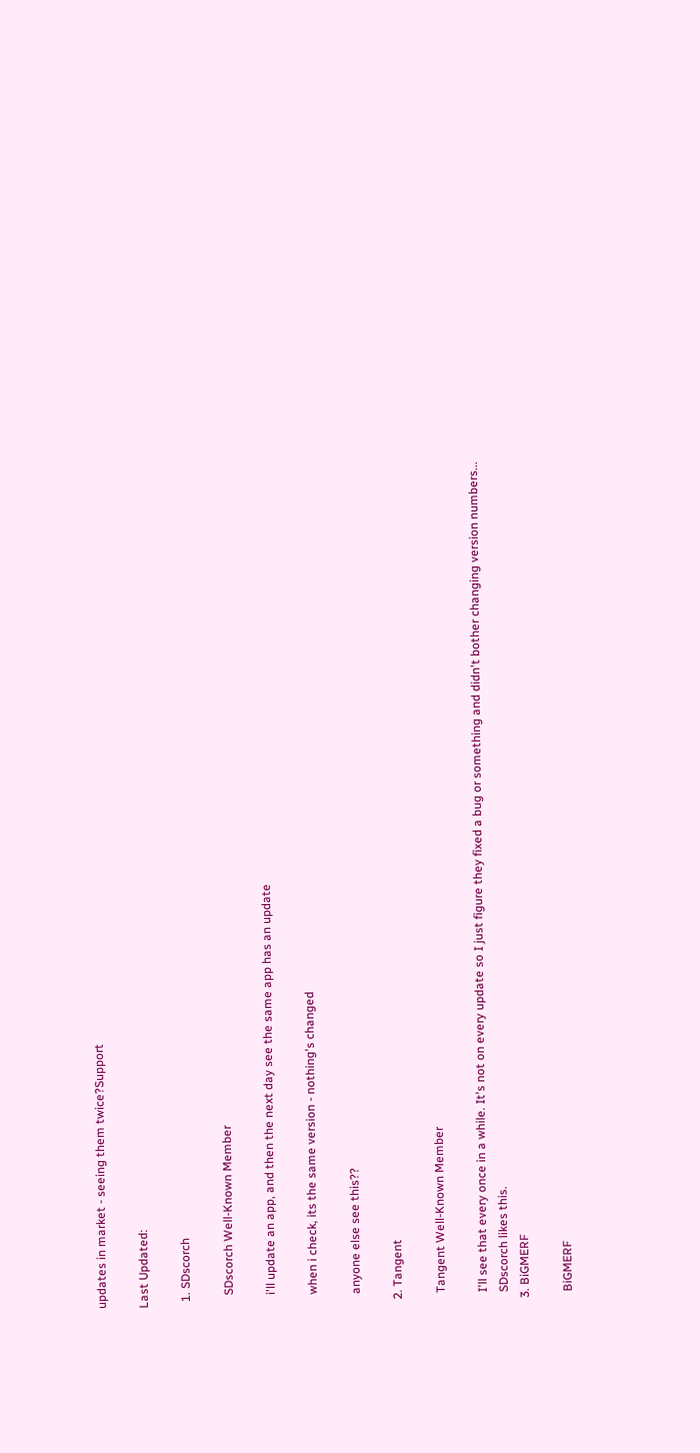updates in market - seeing them twice?Support

Last Updated:

  1. SDscorch

    SDscorch Well-Known Member

    i'll update an app, and then the next day see the same app has an update

    when i check, its the same version - nothing's changed

    anyone else see this??

  2. Tangent

    Tangent Well-Known Member

    I'll see that every once in a while. It's not on every update so I just figure they fixed a bug or something and didn't bother changing version numbers...
    SDscorch likes this.
  3. BiGMERF

    BiGMERF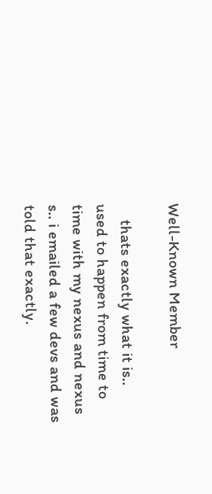Well-Known Member

    thats exactly what it is.. used to happen from time to time with my nexus and nexus s.. i emailed a few devs and was told that exactly.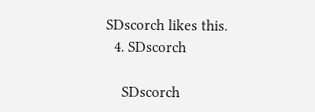SDscorch likes this.
  4. SDscorch

    SDscorch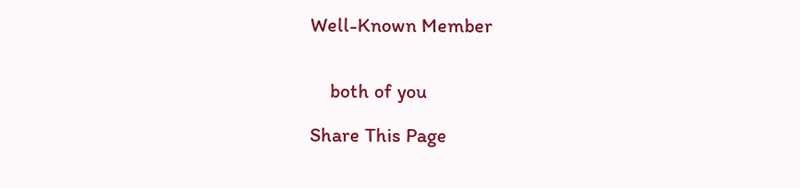Well-Known Member


    both of you

Share This Page